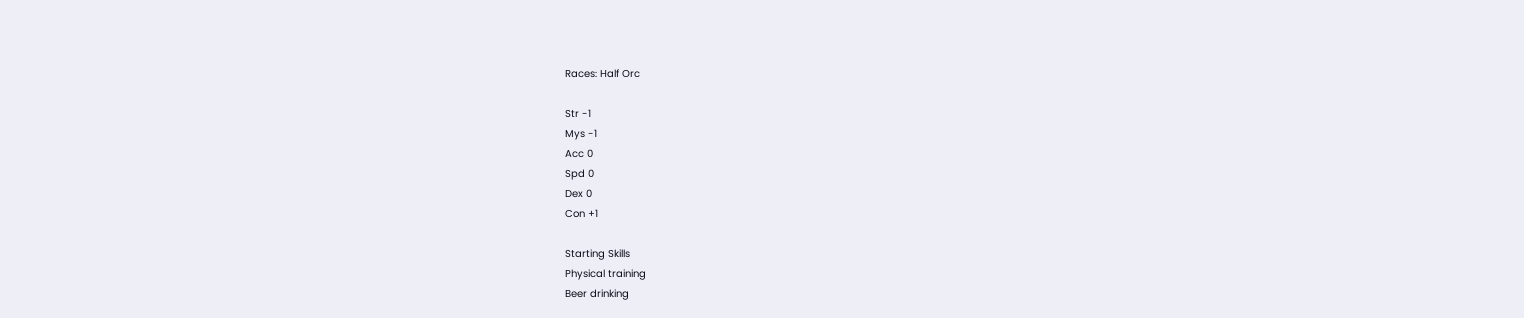Races: Half Orc

Str -1
Mys -1
Acc 0
Spd 0
Dex 0
Con +1

Starting Skills
Physical training
Beer drinking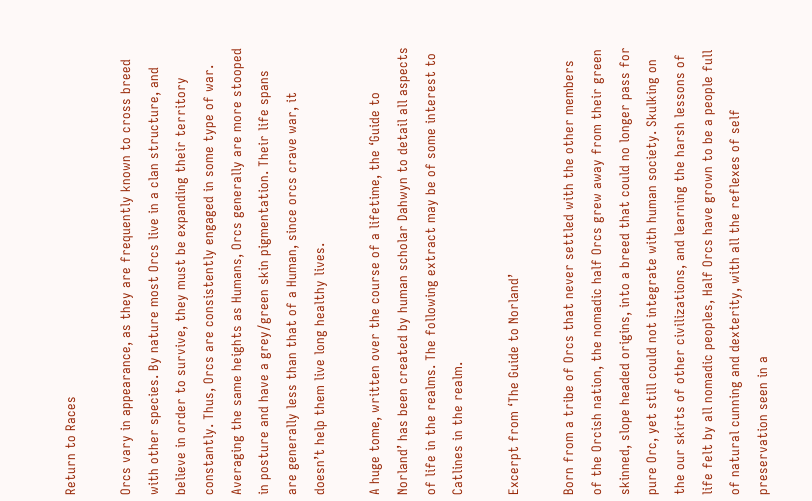Return to Races

Orcs vary in appearance, as they are frequently known to cross breed with other species. By nature most Orcs live in a clan structure, and believe in order to survive, they must be expanding their territory constantly. Thus, Orcs are consistently engaged in some type of war. Averaging the same heights as Humans, Orcs generally are more stooped in posture and have a grey/green skin pigmentation. Their life spans are generally less than that of a Human, since orcs crave war, it doesn’t help them live long healthy lives.

A huge tome, written over the course of a lifetime, the ‘Guide to Norland’ has been created by human scholar Dahwyn to detail all aspects of life in the realms. The following extract may be of some interest to Catlines in the realm.

Excerpt from ‘The Guide to Norland’

Born from a tribe of Orcs that never settled with the other members of the Orcish nation, the nomadic half Orcs grew away from their green skinned, slope headed origins, into a breed that could no longer pass for pure Orc, yet still could not integrate with human society. Skulking on the our skirts of other civilizations, and learning the harsh lessons of life felt by all nomadic peoples, Half Orcs have grown to be a people full of natural cunning and dexterity, with all the reflexes of self preservation seen in a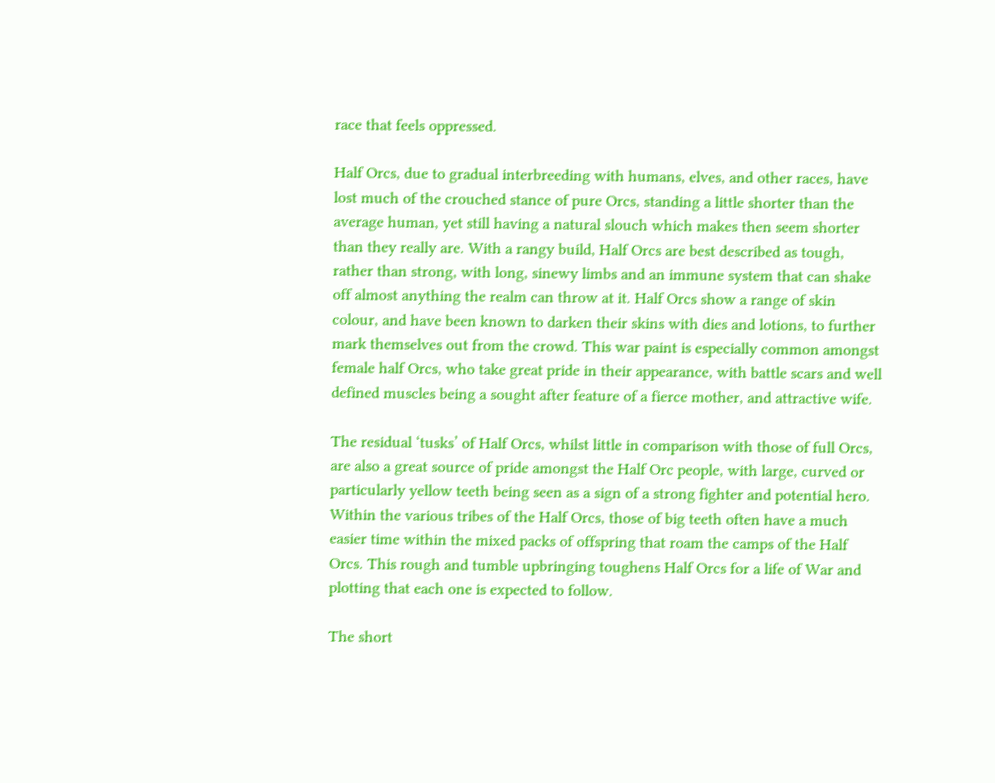race that feels oppressed.

Half Orcs, due to gradual interbreeding with humans, elves, and other races, have lost much of the crouched stance of pure Orcs, standing a little shorter than the average human, yet still having a natural slouch which makes then seem shorter than they really are. With a rangy build, Half Orcs are best described as tough, rather than strong, with long, sinewy limbs and an immune system that can shake off almost anything the realm can throw at it. Half Orcs show a range of skin colour, and have been known to darken their skins with dies and lotions, to further mark themselves out from the crowd. This war paint is especially common amongst female half Orcs, who take great pride in their appearance, with battle scars and well defined muscles being a sought after feature of a fierce mother, and attractive wife.

The residual ‘tusks’ of Half Orcs, whilst little in comparison with those of full Orcs, are also a great source of pride amongst the Half Orc people, with large, curved or particularly yellow teeth being seen as a sign of a strong fighter and potential hero. Within the various tribes of the Half Orcs, those of big teeth often have a much easier time within the mixed packs of offspring that roam the camps of the Half Orcs. This rough and tumble upbringing toughens Half Orcs for a life of War and plotting that each one is expected to follow.

The short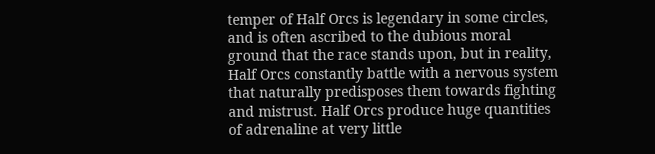temper of Half Orcs is legendary in some circles, and is often ascribed to the dubious moral ground that the race stands upon, but in reality, Half Orcs constantly battle with a nervous system that naturally predisposes them towards fighting and mistrust. Half Orcs produce huge quantities of adrenaline at very little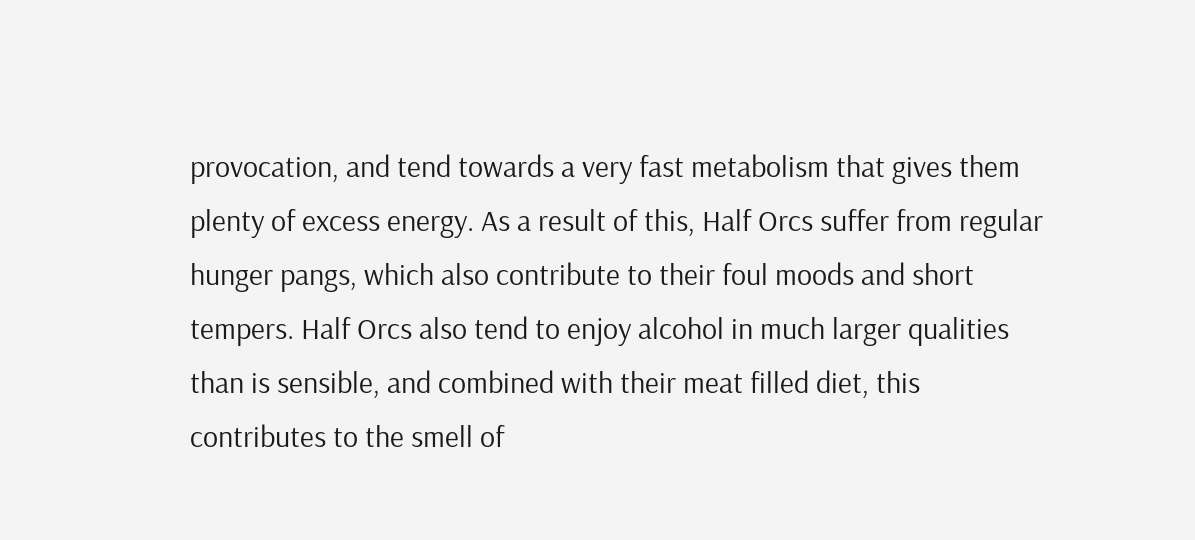provocation, and tend towards a very fast metabolism that gives them plenty of excess energy. As a result of this, Half Orcs suffer from regular hunger pangs, which also contribute to their foul moods and short tempers. Half Orcs also tend to enjoy alcohol in much larger qualities than is sensible, and combined with their meat filled diet, this contributes to the smell of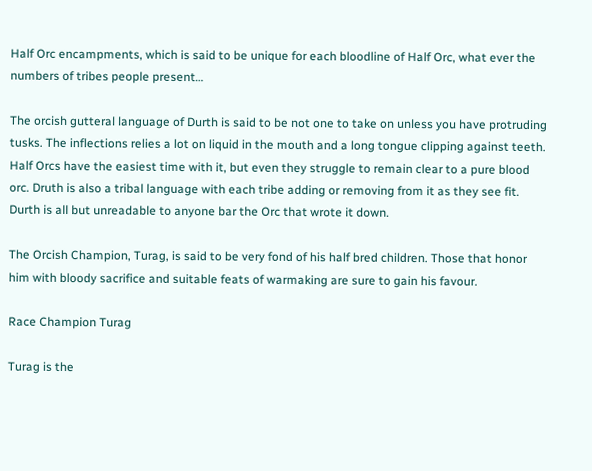Half Orc encampments, which is said to be unique for each bloodline of Half Orc, what ever the numbers of tribes people present…

The orcish gutteral language of Durth is said to be not one to take on unless you have protruding tusks. The inflections relies a lot on liquid in the mouth and a long tongue clipping against teeth. Half Orcs have the easiest time with it, but even they struggle to remain clear to a pure blood orc. Druth is also a tribal language with each tribe adding or removing from it as they see fit. Durth is all but unreadable to anyone bar the Orc that wrote it down.

The Orcish Champion, Turag, is said to be very fond of his half bred children. Those that honor him with bloody sacrifice and suitable feats of warmaking are sure to gain his favour.

Race Champion Turag

Turag is the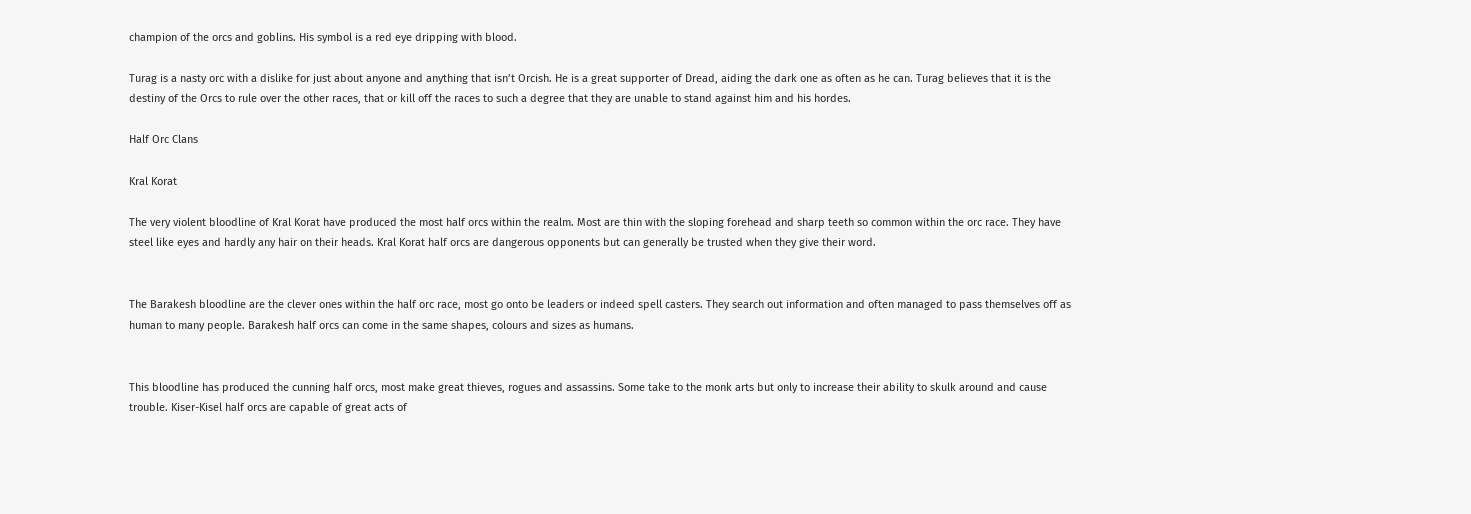champion of the orcs and goblins. His symbol is a red eye dripping with blood.

Turag is a nasty orc with a dislike for just about anyone and anything that isn’t Orcish. He is a great supporter of Dread, aiding the dark one as often as he can. Turag believes that it is the destiny of the Orcs to rule over the other races, that or kill off the races to such a degree that they are unable to stand against him and his hordes.

Half Orc Clans

Kral Korat

The very violent bloodline of Kral Korat have produced the most half orcs within the realm. Most are thin with the sloping forehead and sharp teeth so common within the orc race. They have steel like eyes and hardly any hair on their heads. Kral Korat half orcs are dangerous opponents but can generally be trusted when they give their word.


The Barakesh bloodline are the clever ones within the half orc race, most go onto be leaders or indeed spell casters. They search out information and often managed to pass themselves off as human to many people. Barakesh half orcs can come in the same shapes, colours and sizes as humans.


This bloodline has produced the cunning half orcs, most make great thieves, rogues and assassins. Some take to the monk arts but only to increase their ability to skulk around and cause trouble. Kiser-Kisel half orcs are capable of great acts of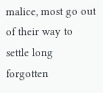malice, most go out of their way to settle long forgotten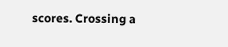scores. Crossing a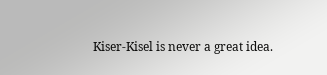Kiser-Kisel is never a great idea.